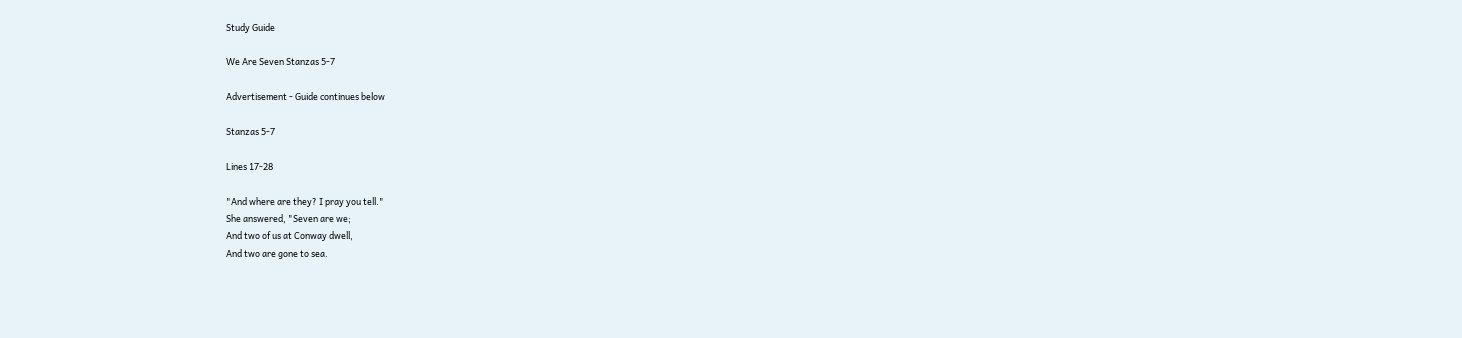Study Guide

We Are Seven Stanzas 5-7

Advertisement - Guide continues below

Stanzas 5-7

Lines 17-28

"And where are they? I pray you tell."
She answered, "Seven are we;
And two of us at Conway dwell,
And two are gone to sea.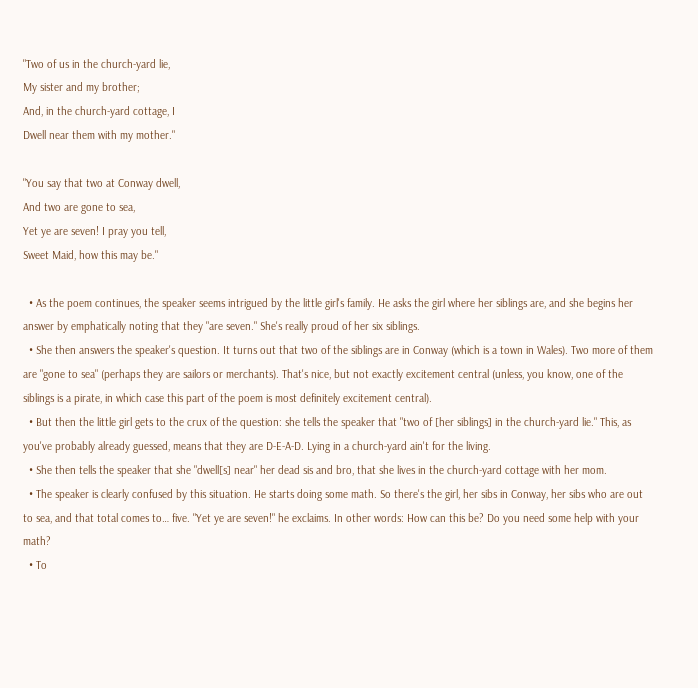"Two of us in the church-yard lie,
My sister and my brother;
And, in the church-yard cottage, I
Dwell near them with my mother."

"You say that two at Conway dwell,
And two are gone to sea,
Yet ye are seven! I pray you tell,
Sweet Maid, how this may be."

  • As the poem continues, the speaker seems intrigued by the little girl's family. He asks the girl where her siblings are, and she begins her answer by emphatically noting that they "are seven." She's really proud of her six siblings.
  • She then answers the speaker's question. It turns out that two of the siblings are in Conway (which is a town in Wales). Two more of them are "gone to sea" (perhaps they are sailors or merchants). That's nice, but not exactly excitement central (unless, you know, one of the siblings is a pirate, in which case this part of the poem is most definitely excitement central).
  • But then the little girl gets to the crux of the question: she tells the speaker that "two of [her siblings] in the church-yard lie." This, as you've probably already guessed, means that they are D-E-A-D. Lying in a church-yard ain't for the living.
  • She then tells the speaker that she "dwell[s] near" her dead sis and bro, that she lives in the church-yard cottage with her mom.
  • The speaker is clearly confused by this situation. He starts doing some math. So there's the girl, her sibs in Conway, her sibs who are out to sea, and that total comes to… five. "Yet ye are seven!" he exclaims. In other words: How can this be? Do you need some help with your math?
  • To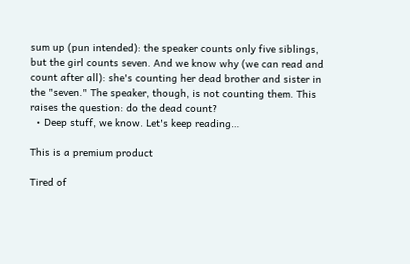sum up (pun intended): the speaker counts only five siblings, but the girl counts seven. And we know why (we can read and count after all): she's counting her dead brother and sister in the "seven." The speaker, though, is not counting them. This raises the question: do the dead count?
  • Deep stuff, we know. Let's keep reading…

This is a premium product

Tired of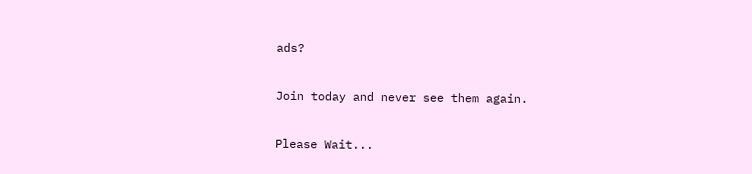ads?

Join today and never see them again.

Please Wait...